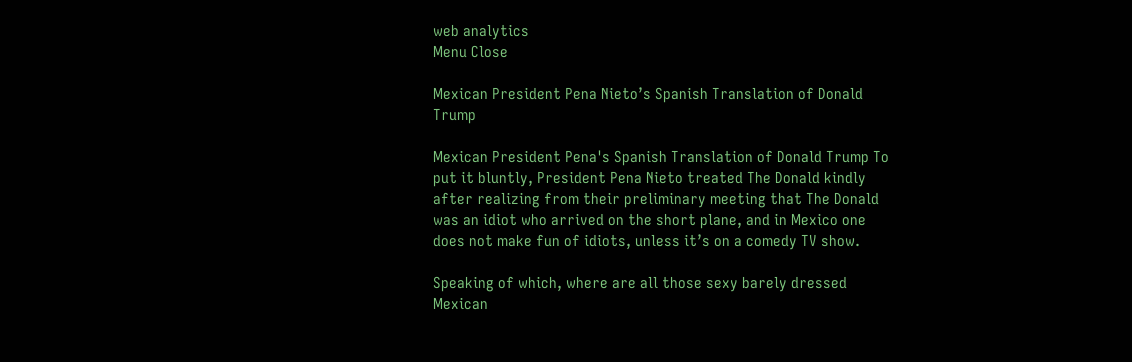web analytics
Menu Close

Mexican President Pena Nieto’s Spanish Translation of Donald Trump

Mexican President Pena's Spanish Translation of Donald Trump To put it bluntly, President Pena Nieto treated The Donald kindly after realizing from their preliminary meeting that The Donald was an idiot who arrived on the short plane, and in Mexico one does not make fun of idiots, unless it’s on a comedy TV show.

Speaking of which, where are all those sexy barely dressed Mexican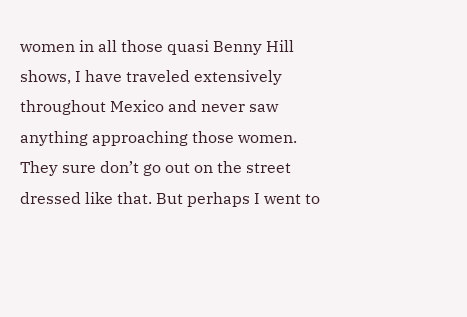women in all those quasi Benny Hill shows, I have traveled extensively throughout Mexico and never saw anything approaching those women. They sure don’t go out on the street dressed like that. But perhaps I went to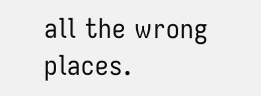all the wrong places.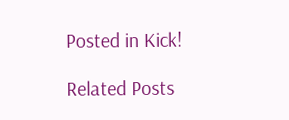Posted in Kick!

Related Posts